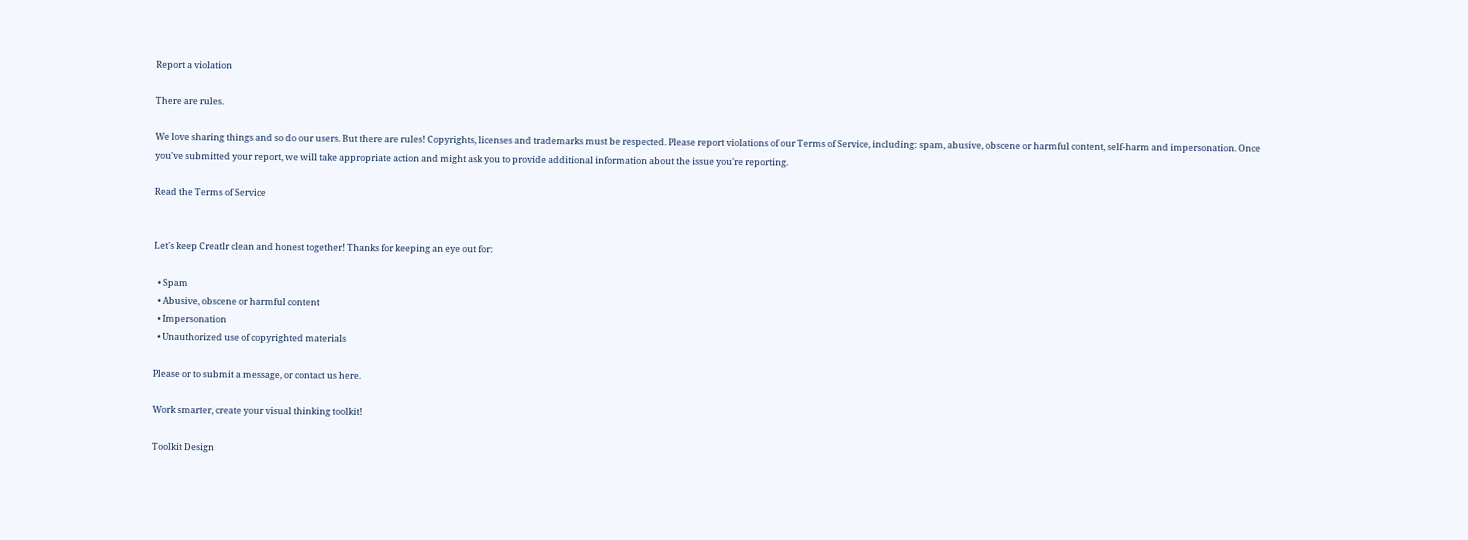Report a violation

There are rules.

We love sharing things and so do our users. But there are rules! Copyrights, licenses and trademarks must be respected. Please report violations of our Terms of Service, including: spam, abusive, obscene or harmful content, self-harm and impersonation. Once you've submitted your report, we will take appropriate action and might ask you to provide additional information about the issue you're reporting.

Read the Terms of Service


Let's keep Creatlr clean and honest together! Thanks for keeping an eye out for:

  • Spam
  • Abusive, obscene or harmful content
  • Impersonation
  • Unauthorized use of copyrighted materials

Please or to submit a message, or contact us here.

Work smarter, create your visual thinking toolkit!

Toolkit Design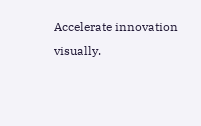Accelerate innovation visually.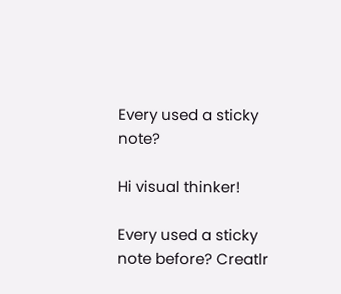Every used a sticky note?

Hi visual thinker!

Every used a sticky note before? Creatlr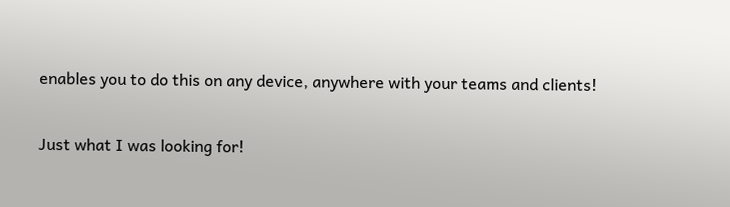enables you to do this on any device, anywhere with your teams and clients!

Just what I was looking for!